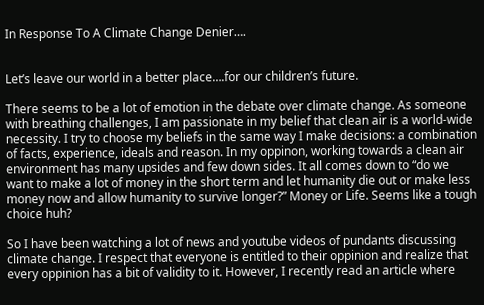In Response To A Climate Change Denier….


Let’s leave our world in a better place….for our children’s future.

There seems to be a lot of emotion in the debate over climate change. As someone with breathing challenges, I am passionate in my belief that clean air is a world-wide necessity. I try to choose my beliefs in the same way I make decisions: a combination of facts, experience, ideals and reason. In my oppinon, working towards a clean air environment has many upsides and few down sides. It all comes down to “do we want to make a lot of money in the short term and let humanity die out or make less money now and allow humanity to survive longer?” Money or Life. Seems like a tough choice huh?

So I have been watching a lot of news and youtube videos of pundants discussing climate change. I respect that everyone is entitled to their oppinion and realize that every oppinion has a bit of validity to it. However, I recently read an article where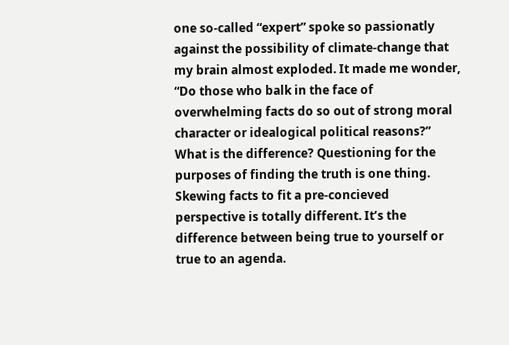one so-called “expert” spoke so passionatly against the possibility of climate-change that my brain almost exploded. It made me wonder, “Do those who balk in the face of overwhelming facts do so out of strong moral character or idealogical political reasons?” What is the difference? Questioning for the purposes of finding the truth is one thing. Skewing facts to fit a pre-concieved perspective is totally different. It’s the difference between being true to yourself or true to an agenda.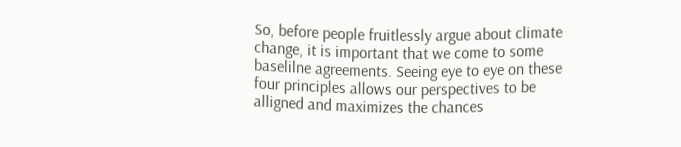So, before people fruitlessly argue about climate change, it is important that we come to some baselilne agreements. Seeing eye to eye on these four principles allows our perspectives to be alligned and maximizes the chances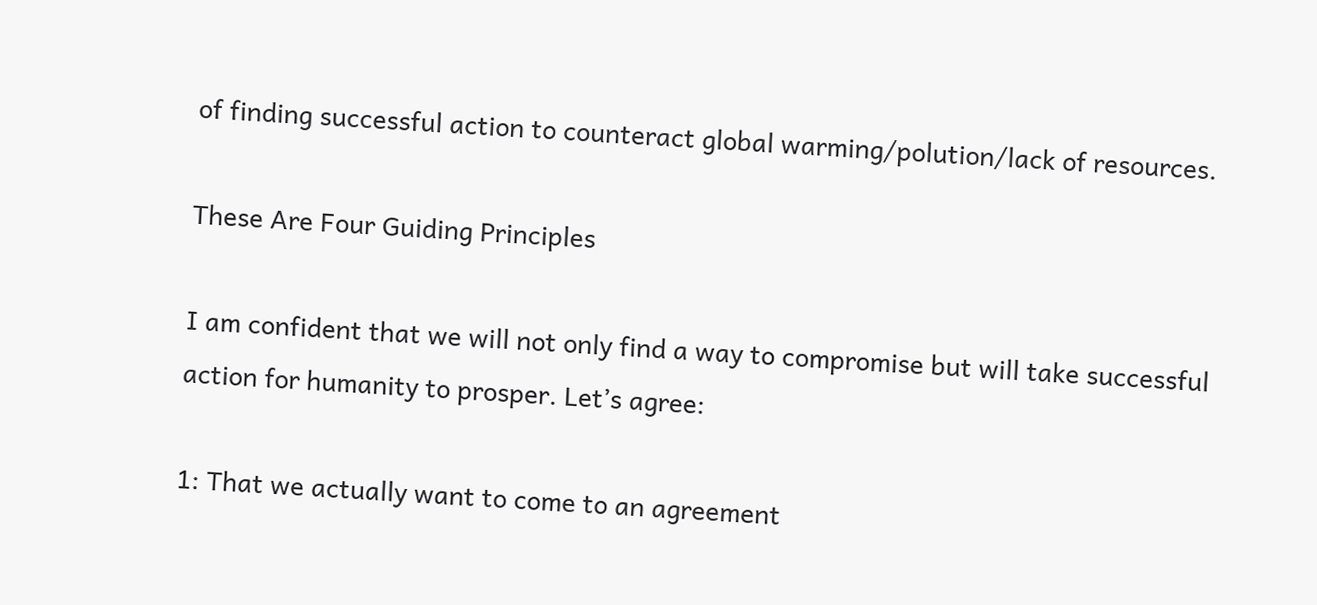of finding successful action to counteract global warming/polution/lack of resources.

These Are Four Guiding Principles

I am confident that we will not only find a way to compromise but will take successful action for humanity to prosper. Let’s agree:

1: That we actually want to come to an agreement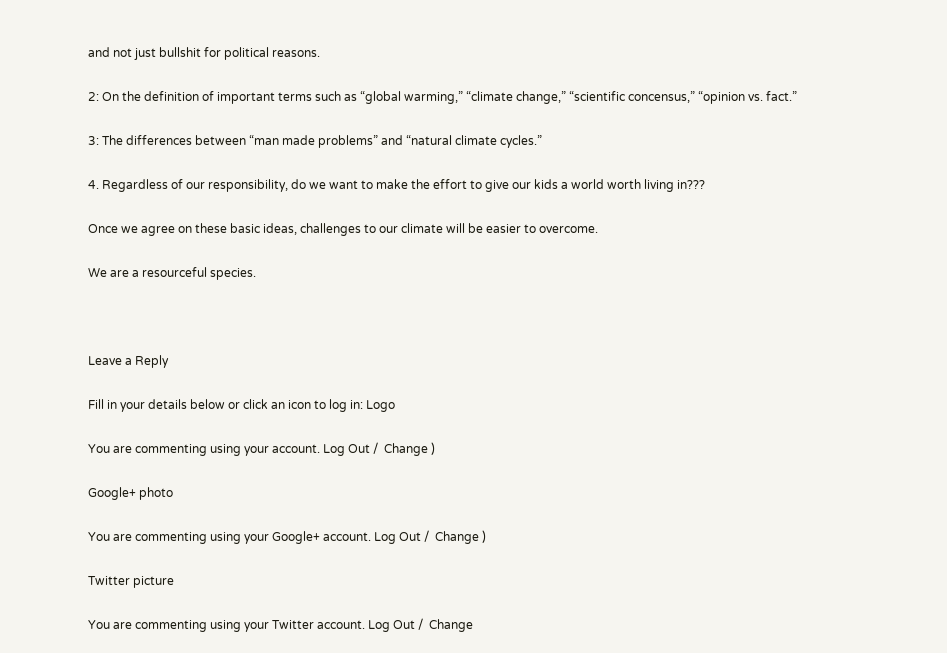and not just bullshit for political reasons.

2: On the definition of important terms such as “global warming,” “climate change,” “scientific concensus,” “opinion vs. fact.”

3: The differences between “man made problems” and “natural climate cycles.”

4. Regardless of our responsibility, do we want to make the effort to give our kids a world worth living in???

Once we agree on these basic ideas, challenges to our climate will be easier to overcome.

We are a resourceful species.



Leave a Reply

Fill in your details below or click an icon to log in: Logo

You are commenting using your account. Log Out /  Change )

Google+ photo

You are commenting using your Google+ account. Log Out /  Change )

Twitter picture

You are commenting using your Twitter account. Log Out /  Change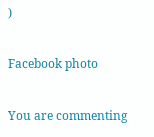)

Facebook photo

You are commenting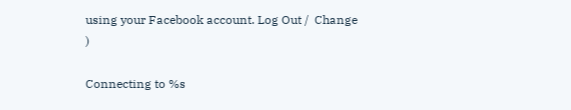using your Facebook account. Log Out /  Change )

Connecting to %s